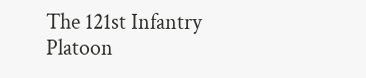The 121st Infantry Platoon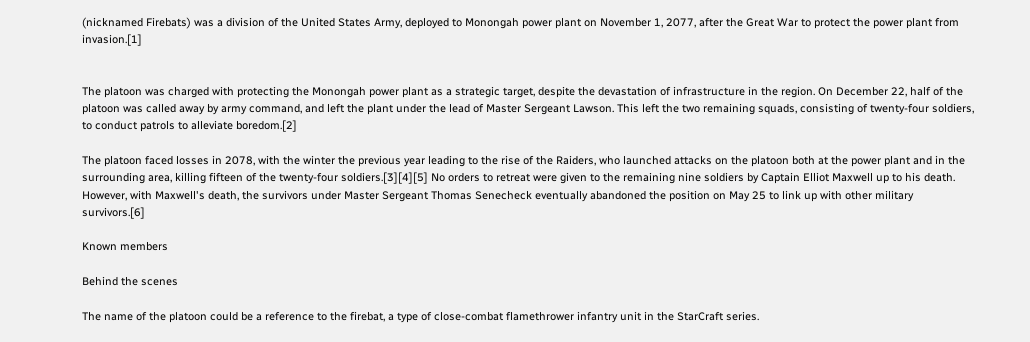(nicknamed Firebats) was a division of the United States Army, deployed to Monongah power plant on November 1, 2077, after the Great War to protect the power plant from invasion.[1]


The platoon was charged with protecting the Monongah power plant as a strategic target, despite the devastation of infrastructure in the region. On December 22, half of the platoon was called away by army command, and left the plant under the lead of Master Sergeant Lawson. This left the two remaining squads, consisting of twenty-four soldiers, to conduct patrols to alleviate boredom.[2]

The platoon faced losses in 2078, with the winter the previous year leading to the rise of the Raiders, who launched attacks on the platoon both at the power plant and in the surrounding area, killing fifteen of the twenty-four soldiers.[3][4][5] No orders to retreat were given to the remaining nine soldiers by Captain Elliot Maxwell up to his death. However, with Maxwell's death, the survivors under Master Sergeant Thomas Senecheck eventually abandoned the position on May 25 to link up with other military survivors.[6]

Known members

Behind the scenes

The name of the platoon could be a reference to the firebat, a type of close-combat flamethrower infantry unit in the StarCraft series.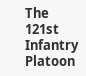The 121st Infantry Platoon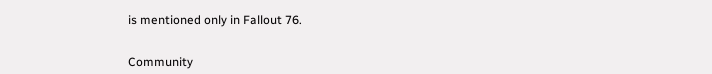is mentioned only in Fallout 76.


Community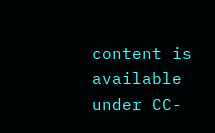content is available under CC-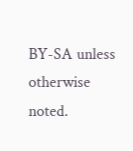BY-SA unless otherwise noted.